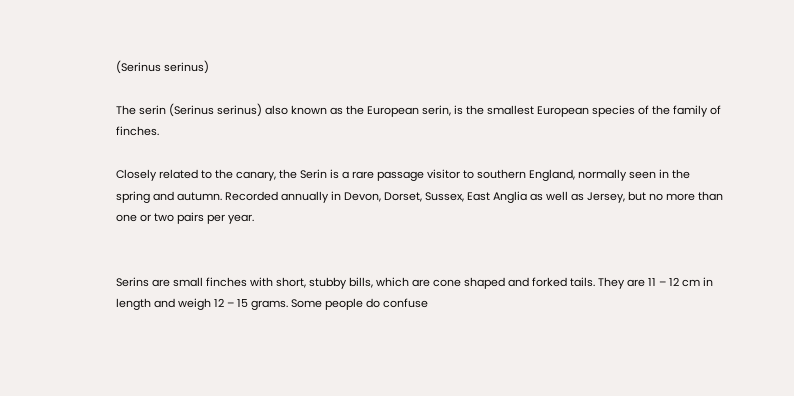(Serinus serinus)

The serin (Serinus serinus) also known as the European serin, is the smallest European species of the family of finches.

Closely related to the canary, the Serin is a rare passage visitor to southern England, normally seen in the spring and autumn. Recorded annually in Devon, Dorset, Sussex, East Anglia as well as Jersey, but no more than one or two pairs per year.


Serins are small finches with short, stubby bills, which are cone shaped and forked tails. They are 11 – 12 cm in length and weigh 12 – 15 grams. Some people do confuse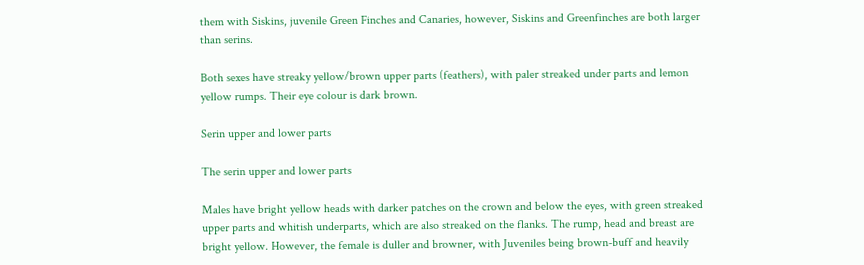them with Siskins, juvenile Green Finches and Canaries, however, Siskins and Greenfinches are both larger than serins.

Both sexes have streaky yellow/brown upper parts (feathers), with paler streaked under parts and lemon yellow rumps. Their eye colour is dark brown.

Serin upper and lower parts

The serin upper and lower parts

Males have bright yellow heads with darker patches on the crown and below the eyes, with green streaked upper parts and whitish underparts, which are also streaked on the flanks. The rump, head and breast are bright yellow. However, the female is duller and browner, with Juveniles being brown-buff and heavily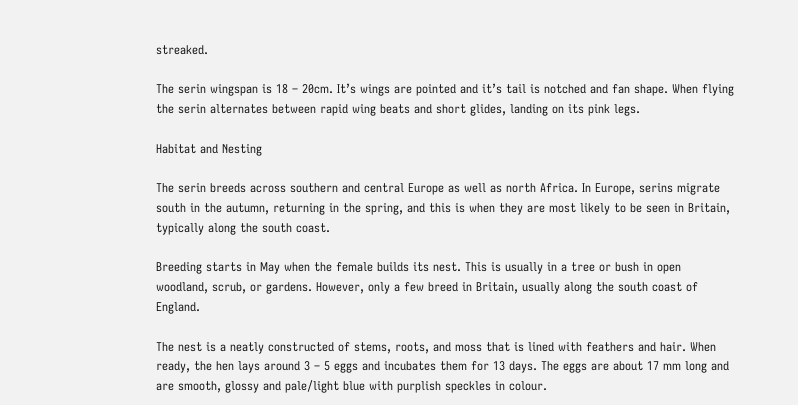streaked.

The serin wingspan is 18 – 20cm. It’s wings are pointed and it’s tail is notched and fan shape. When flying the serin alternates between rapid wing beats and short glides, landing on its pink legs.

Habitat and Nesting

The serin breeds across southern and central Europe as well as north Africa. In Europe, serins migrate south in the autumn, returning in the spring, and this is when they are most likely to be seen in Britain, typically along the south coast.

Breeding starts in May when the female builds its nest. This is usually in a tree or bush in open woodland, scrub, or gardens. However, only a few breed in Britain, usually along the south coast of England.

The nest is a neatly constructed of stems, roots, and moss that is lined with feathers and hair. When ready, the hen lays around 3 – 5 eggs and incubates them for 13 days. The eggs are about 17 mm long and are smooth, glossy and pale/light blue with purplish speckles in colour.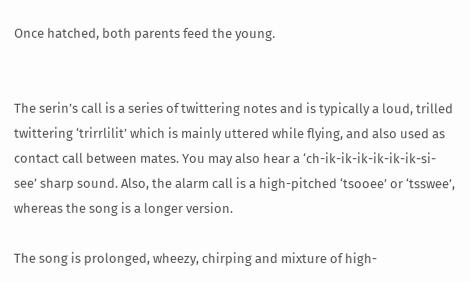Once hatched, both parents feed the young.


The serin’s call is a series of twittering notes and is typically a loud, trilled twittering ‘trirrlilit’ which is mainly uttered while flying, and also used as contact call between mates. You may also hear a ‘ch-ik-ik-ik-ik-ik-ik-si-see’ sharp sound. Also, the alarm call is a high-pitched ‘tsooee’ or ‘tsswee’, whereas the song is a longer version.

The song is prolonged, wheezy, chirping and mixture of high-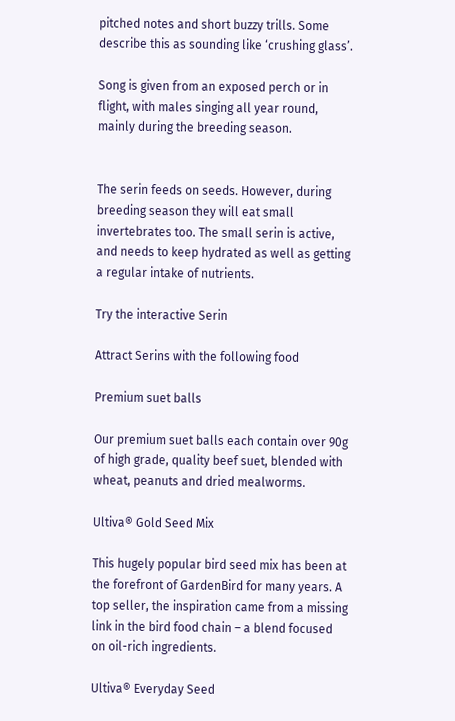pitched notes and short buzzy trills. Some describe this as sounding like ‘crushing glass’.

Song is given from an exposed perch or in flight, with males singing all year round, mainly during the breeding season.


The serin feeds on seeds. However, during breeding season they will eat small invertebrates too. The small serin is active, and needs to keep hydrated as well as getting a regular intake of nutrients.

Try the interactive Serin

Attract Serins with the following food

Premium suet balls

Our premium suet balls each contain over 90g of high grade, quality beef suet, blended with wheat, peanuts and dried mealworms.

Ultiva® Gold Seed Mix

This hugely popular bird seed mix has been at the forefront of GardenBird for many years. A top seller, the inspiration came from a missing link in the bird food chain – a blend focused on oil-rich ingredients.

Ultiva® Everyday Seed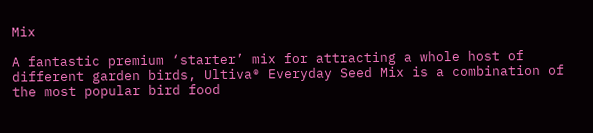Mix

A fantastic premium ‘starter’ mix for attracting a whole host of different garden birds, Ultiva® Everyday Seed Mix is a combination of the most popular bird food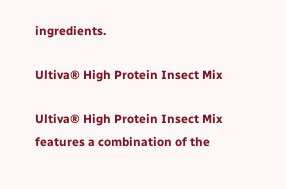ingredients.

Ultiva® High Protein Insect Mix

Ultiva® High Protein Insect Mix features a combination of the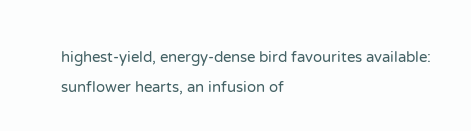highest-yield, energy-dense bird favourites available: sunflower hearts, an infusion of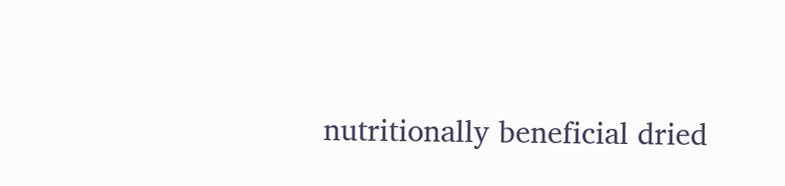nutritionally beneficial dried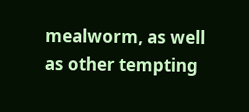mealworm, as well as other tempting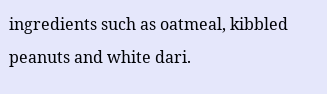ingredients such as oatmeal, kibbled peanuts and white dari.